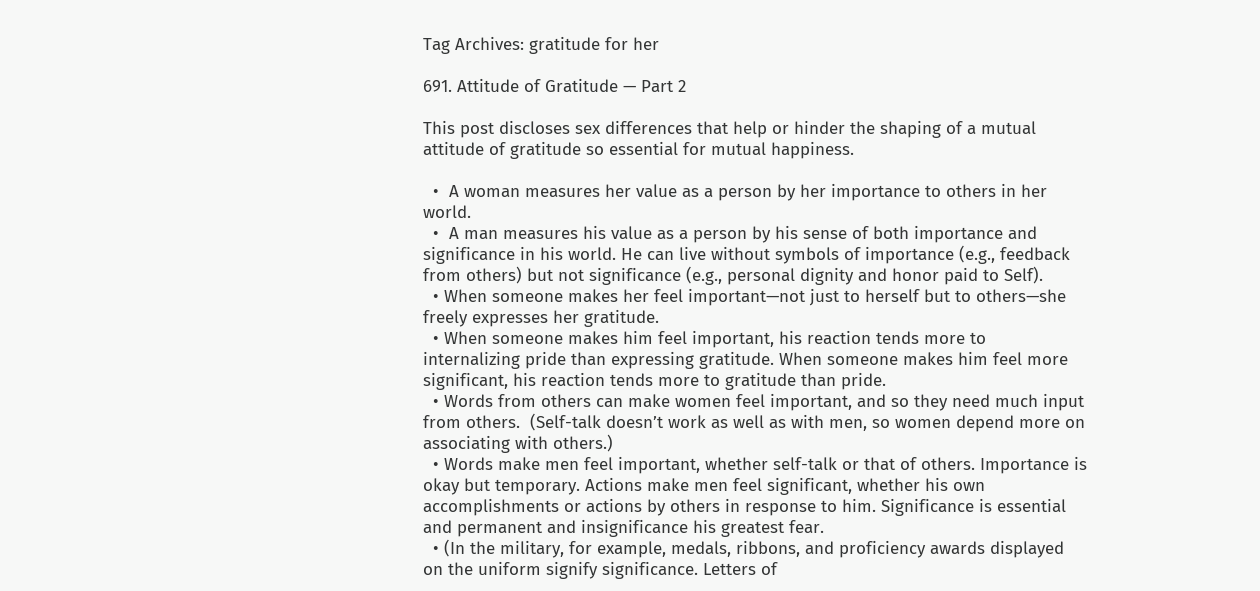Tag Archives: gratitude for her

691. Attitude of Gratitude — Part 2

This post discloses sex differences that help or hinder the shaping of a mutual attitude of gratitude so essential for mutual happiness.

  •  A woman measures her value as a person by her importance to others in her world.
  •  A man measures his value as a person by his sense of both importance and significance in his world. He can live without symbols of importance (e.g., feedback from others) but not significance (e.g., personal dignity and honor paid to Self).
  • When someone makes her feel important—not just to herself but to others—she freely expresses her gratitude.
  • When someone makes him feel important, his reaction tends more to internalizing pride than expressing gratitude. When someone makes him feel more significant, his reaction tends more to gratitude than pride.
  • Words from others can make women feel important, and so they need much input from others.  (Self-talk doesn’t work as well as with men, so women depend more on associating with others.)
  • Words make men feel important, whether self-talk or that of others. Importance is okay but temporary. Actions make men feel significant, whether his own accomplishments or actions by others in response to him. Significance is essential and permanent and insignificance his greatest fear.
  • (In the military, for example, medals, ribbons, and proficiency awards displayed on the uniform signify significance. Letters of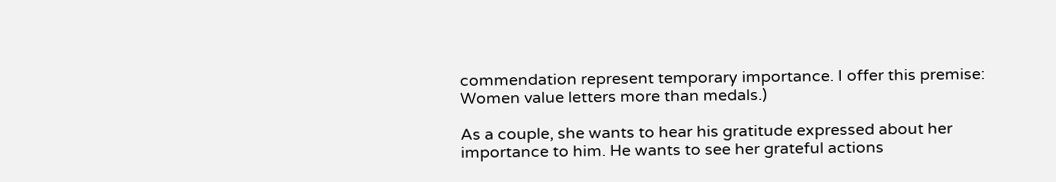commendation represent temporary importance. I offer this premise: Women value letters more than medals.)

As a couple, she wants to hear his gratitude expressed about her importance to him. He wants to see her grateful actions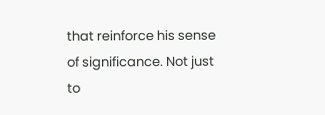that reinforce his sense of significance. Not just to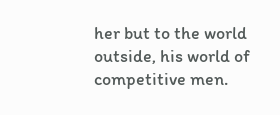her but to the world outside, his world of competitive men.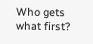Who gets what first?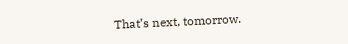That’s next, tomorrow.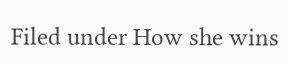Filed under How she wins